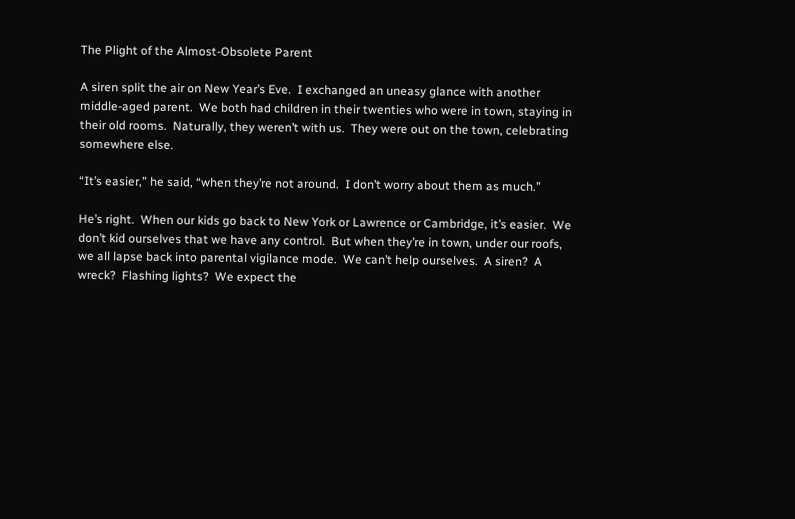The Plight of the Almost-Obsolete Parent

A siren split the air on New Year’s Eve.  I exchanged an uneasy glance with another middle-aged parent.  We both had children in their twenties who were in town, staying in their old rooms.  Naturally, they weren’t with us.  They were out on the town, celebrating somewhere else.

“It’s easier,” he said, “when they’re not around.  I don’t worry about them as much.”

He’s right.  When our kids go back to New York or Lawrence or Cambridge, it’s easier.  We don’t kid ourselves that we have any control.  But when they’re in town, under our roofs, we all lapse back into parental vigilance mode.  We can’t help ourselves.  A siren?  A wreck?  Flashing lights?  We expect the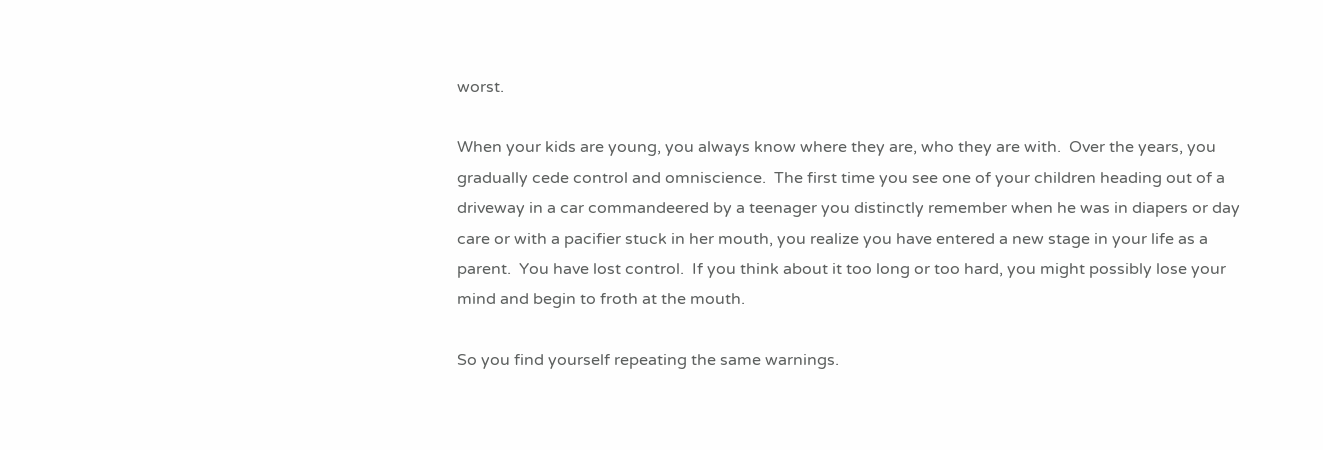worst.

When your kids are young, you always know where they are, who they are with.  Over the years, you gradually cede control and omniscience.  The first time you see one of your children heading out of a driveway in a car commandeered by a teenager you distinctly remember when he was in diapers or day care or with a pacifier stuck in her mouth, you realize you have entered a new stage in your life as a parent.  You have lost control.  If you think about it too long or too hard, you might possibly lose your mind and begin to froth at the mouth.

So you find yourself repeating the same warnings.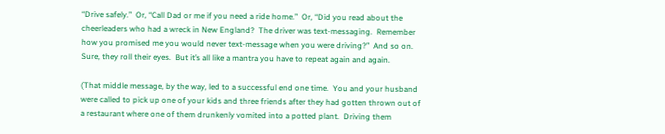“Drive safely.”  Or, “Call Dad or me if you need a ride home.”  Or, “Did you read about the cheerleaders who had a wreck in New England?  The driver was text-messaging.  Remember how you promised me you would never text-message when you were driving?”  And so on.  Sure, they roll their eyes.  But it’s all like a mantra you have to repeat again and again.

(That middle message, by the way, led to a successful end one time.  You and your husband were called to pick up one of your kids and three friends after they had gotten thrown out of a restaurant where one of them drunkenly vomited into a potted plant.  Driving them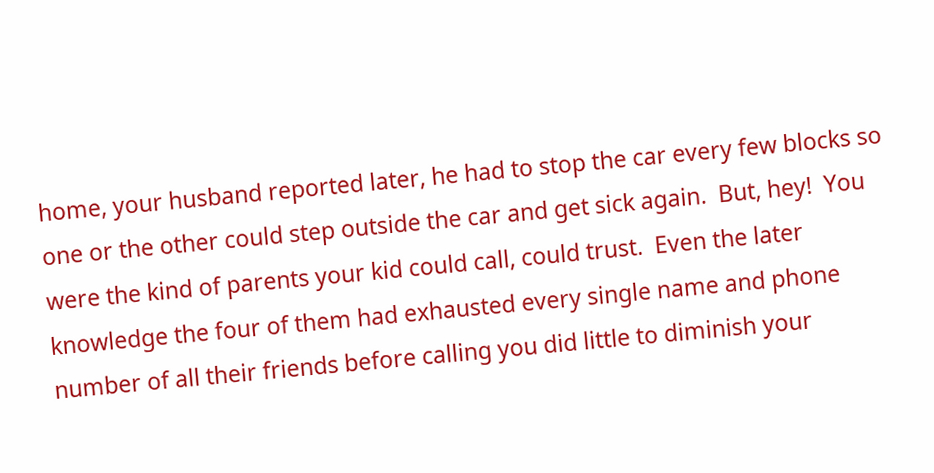home, your husband reported later, he had to stop the car every few blocks so one or the other could step outside the car and get sick again.  But, hey!  You were the kind of parents your kid could call, could trust.  Even the later knowledge the four of them had exhausted every single name and phone number of all their friends before calling you did little to diminish your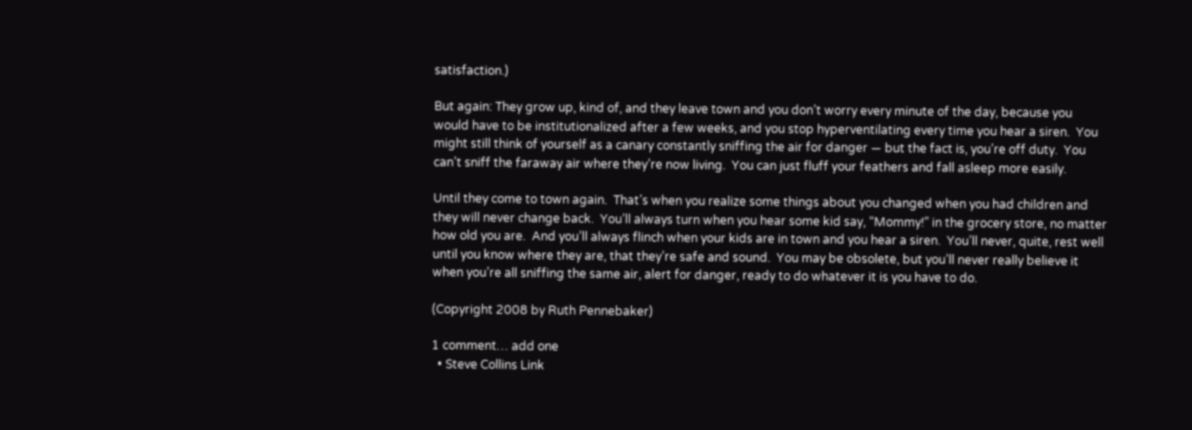satisfaction.)

But again: They grow up, kind of, and they leave town and you don’t worry every minute of the day, because you would have to be institutionalized after a few weeks, and you stop hyperventilating every time you hear a siren.  You might still think of yourself as a canary constantly sniffing the air for danger — but the fact is, you’re off duty.  You can’t sniff the faraway air where they’re now living.  You can just fluff your feathers and fall asleep more easily.

Until they come to town again.  That’s when you realize some things about you changed when you had children and they will never change back.  You’ll always turn when you hear some kid say, “Mommy!” in the grocery store, no matter how old you are.  And you’ll always flinch when your kids are in town and you hear a siren.  You’ll never, quite, rest well until you know where they are, that they’re safe and sound.  You may be obsolete, but you’ll never really believe it when you’re all sniffing the same air, alert for danger, ready to do whatever it is you have to do.

(Copyright 2008 by Ruth Pennebaker)

1 comment… add one
  • Steve Collins Link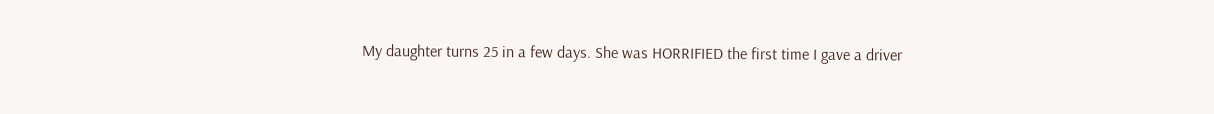My daughter turns 25 in a few days. She was HORRIFIED the first time I gave a driver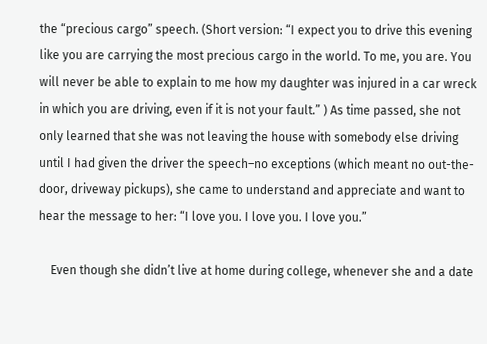the “precious cargo” speech. (Short version: “I expect you to drive this evening like you are carrying the most precious cargo in the world. To me, you are. You will never be able to explain to me how my daughter was injured in a car wreck in which you are driving, even if it is not your fault.” ) As time passed, she not only learned that she was not leaving the house with somebody else driving until I had given the driver the speech–no exceptions (which meant no out-the-door, driveway pickups), she came to understand and appreciate and want to hear the message to her: “I love you. I love you. I love you.”

    Even though she didn’t live at home during college, whenever she and a date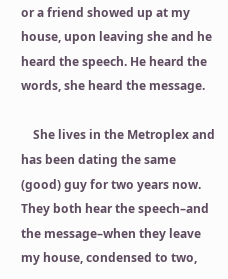or a friend showed up at my house, upon leaving she and he heard the speech. He heard the words, she heard the message.

    She lives in the Metroplex and has been dating the same (good) guy for two years now. They both hear the speech–and the message–when they leave my house, condensed to two,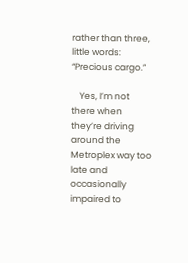rather than three, little words: “Precious cargo.”

    Yes, I’m not there when they’re driving around the Metroplex way too late and occasionally impaired to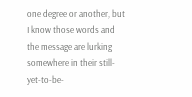one degree or another, but I know those words and the message are lurking somewhere in their still-yet-to-be-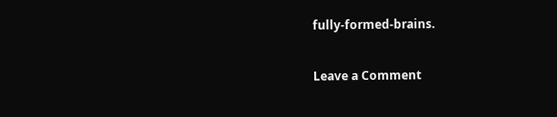fully-formed-brains.

Leave a Comment